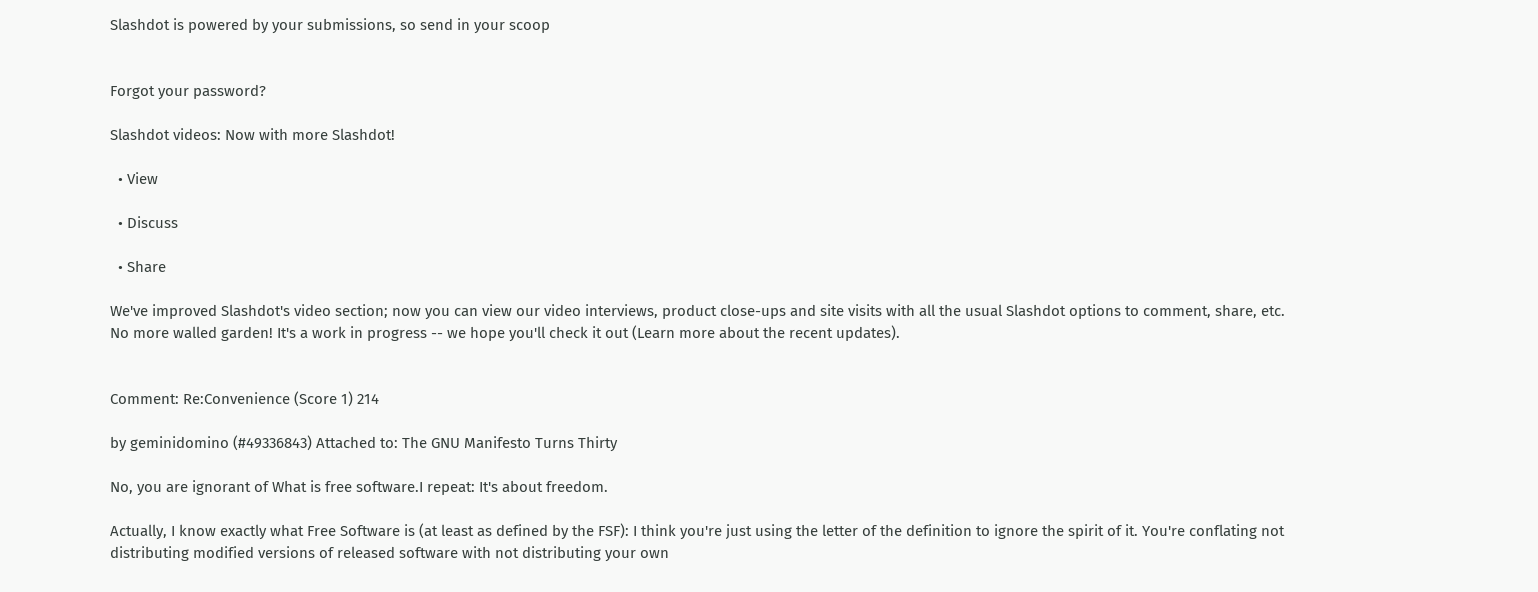Slashdot is powered by your submissions, so send in your scoop


Forgot your password?

Slashdot videos: Now with more Slashdot!

  • View

  • Discuss

  • Share

We've improved Slashdot's video section; now you can view our video interviews, product close-ups and site visits with all the usual Slashdot options to comment, share, etc. No more walled garden! It's a work in progress -- we hope you'll check it out (Learn more about the recent updates).


Comment: Re:Convenience (Score 1) 214

by geminidomino (#49336843) Attached to: The GNU Manifesto Turns Thirty

No, you are ignorant of What is free software.I repeat: It's about freedom.

Actually, I know exactly what Free Software is (at least as defined by the FSF): I think you're just using the letter of the definition to ignore the spirit of it. You're conflating not distributing modified versions of released software with not distributing your own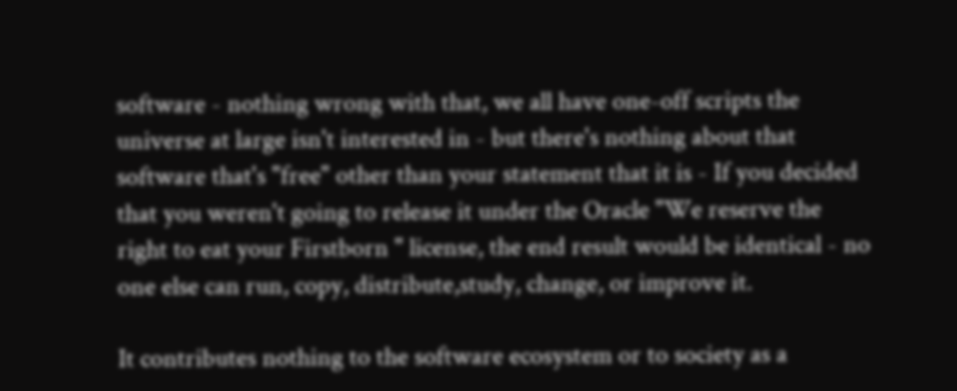software - nothing wrong with that, we all have one-off scripts the universe at large isn't interested in - but there's nothing about that software that's "free" other than your statement that it is - If you decided that you weren't going to release it under the Oracle "We reserve the right to eat your Firstborn " license, the end result would be identical - no one else can run, copy, distribute,study, change, or improve it.

It contributes nothing to the software ecosystem or to society as a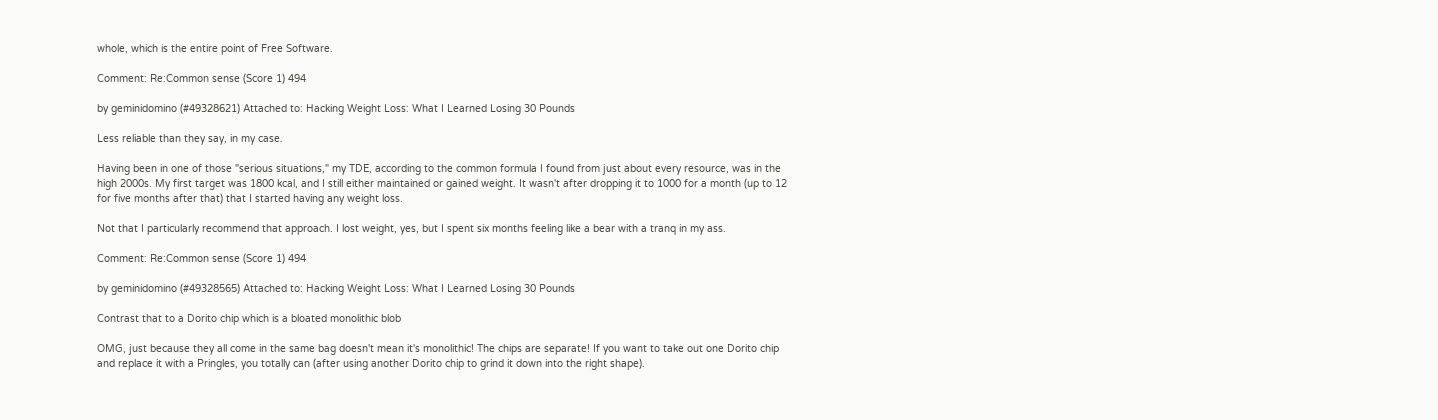whole, which is the entire point of Free Software.

Comment: Re:Common sense (Score 1) 494

by geminidomino (#49328621) Attached to: Hacking Weight Loss: What I Learned Losing 30 Pounds

Less reliable than they say, in my case.

Having been in one of those "serious situations," my TDE, according to the common formula I found from just about every resource, was in the high 2000s. My first target was 1800 kcal, and I still either maintained or gained weight. It wasn't after dropping it to 1000 for a month (up to 12 for five months after that) that I started having any weight loss.

Not that I particularly recommend that approach. I lost weight, yes, but I spent six months feeling like a bear with a tranq in my ass.

Comment: Re:Common sense (Score 1) 494

by geminidomino (#49328565) Attached to: Hacking Weight Loss: What I Learned Losing 30 Pounds

Contrast that to a Dorito chip which is a bloated monolithic blob

OMG, just because they all come in the same bag doesn't mean it's monolithic! The chips are separate! If you want to take out one Dorito chip and replace it with a Pringles, you totally can (after using another Dorito chip to grind it down into the right shape).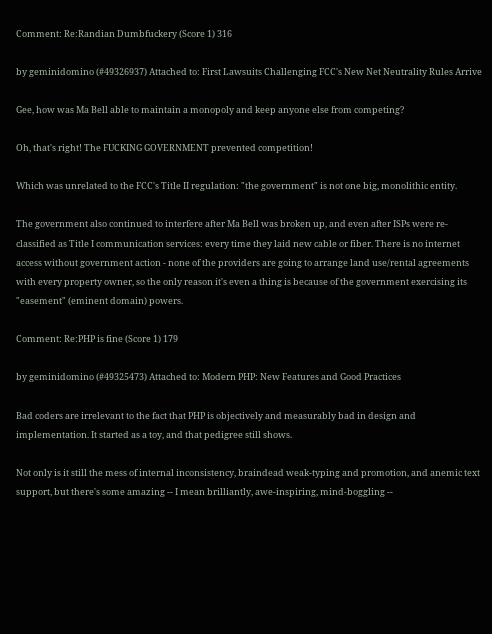Comment: Re:Randian Dumbfuckery (Score 1) 316

by geminidomino (#49326937) Attached to: First Lawsuits Challenging FCC's New Net Neutrality Rules Arrive

Gee, how was Ma Bell able to maintain a monopoly and keep anyone else from competing?

Oh, that's right! The FUCKING GOVERNMENT prevented competition!

Which was unrelated to the FCC's Title II regulation: "the government" is not one big, monolithic entity.

The government also continued to interfere after Ma Bell was broken up, and even after ISPs were re-classified as Title I communication services: every time they laid new cable or fiber. There is no internet access without government action - none of the providers are going to arrange land use/rental agreements with every property owner, so the only reason it's even a thing is because of the government exercising its "easement" (eminent domain) powers.

Comment: Re:PHP is fine (Score 1) 179

by geminidomino (#49325473) Attached to: Modern PHP: New Features and Good Practices

Bad coders are irrelevant to the fact that PHP is objectively and measurably bad in design and implementation. It started as a toy, and that pedigree still shows.

Not only is it still the mess of internal inconsistency, braindead weak-typing and promotion, and anemic text support, but there's some amazing -- I mean brilliantly, awe-inspiring, mind-boggling --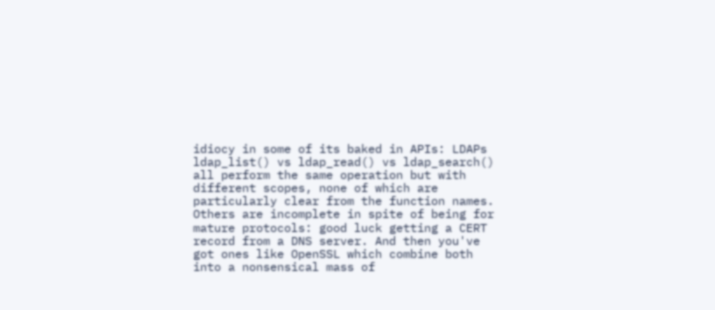idiocy in some of its baked in APIs: LDAPs ldap_list() vs ldap_read() vs ldap_search() all perform the same operation but with different scopes, none of which are particularly clear from the function names. Others are incomplete in spite of being for mature protocols: good luck getting a CERT record from a DNS server. And then you've got ones like OpenSSL which combine both into a nonsensical mass of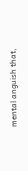mental anguish that,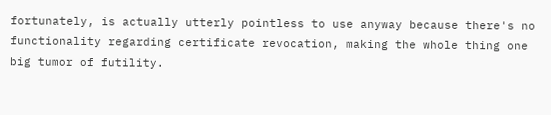fortunately, is actually utterly pointless to use anyway because there's no functionality regarding certificate revocation, making the whole thing one big tumor of futility.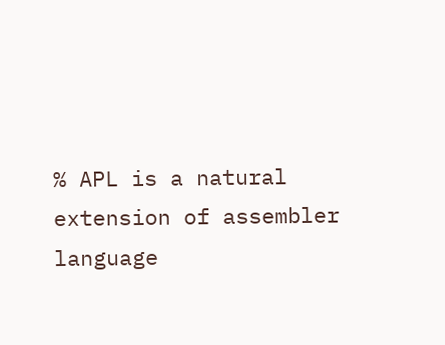% APL is a natural extension of assembler language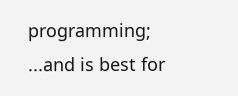programming; ...and is best for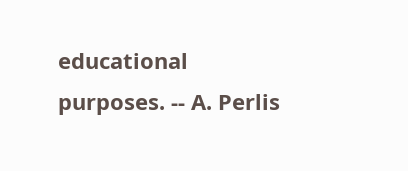educational purposes. -- A. Perlis